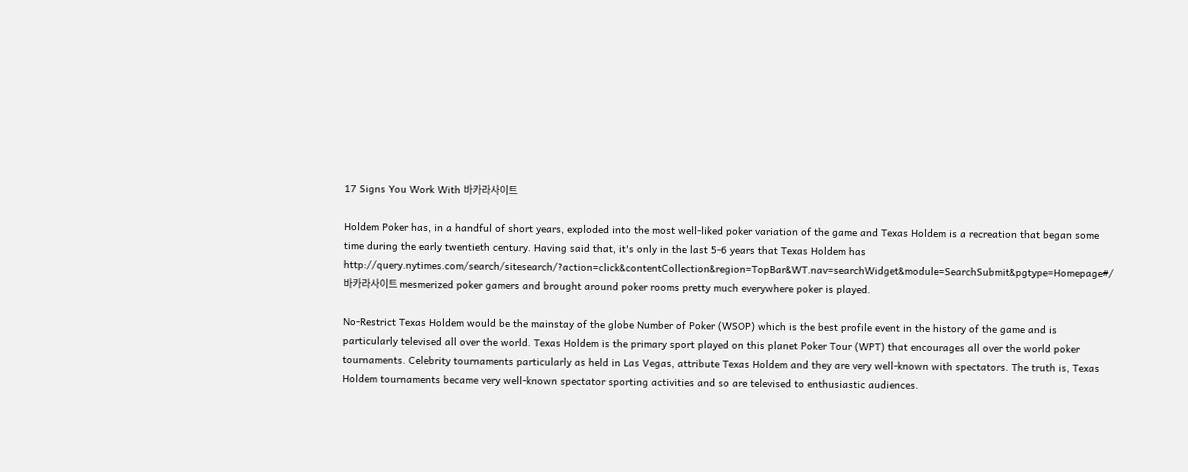17 Signs You Work With 바카라사이트

Holdem Poker has, in a handful of short years, exploded into the most well-liked poker variation of the game and Texas Holdem is a recreation that began some time during the early twentieth century. Having said that, it's only in the last 5-6 years that Texas Holdem has http://query.nytimes.com/search/sitesearch/?action=click&contentCollection&region=TopBar&WT.nav=searchWidget&module=SearchSubmit&pgtype=Homepage#/바카라사이트 mesmerized poker gamers and brought around poker rooms pretty much everywhere poker is played.

No-Restrict Texas Holdem would be the mainstay of the globe Number of Poker (WSOP) which is the best profile event in the history of the game and is particularly televised all over the world. Texas Holdem is the primary sport played on this planet Poker Tour (WPT) that encourages all over the world poker tournaments. Celebrity tournaments particularly as held in Las Vegas, attribute Texas Holdem and they are very well-known with spectators. The truth is, Texas Holdem tournaments became very well-known spectator sporting activities and so are televised to enthusiastic audiences.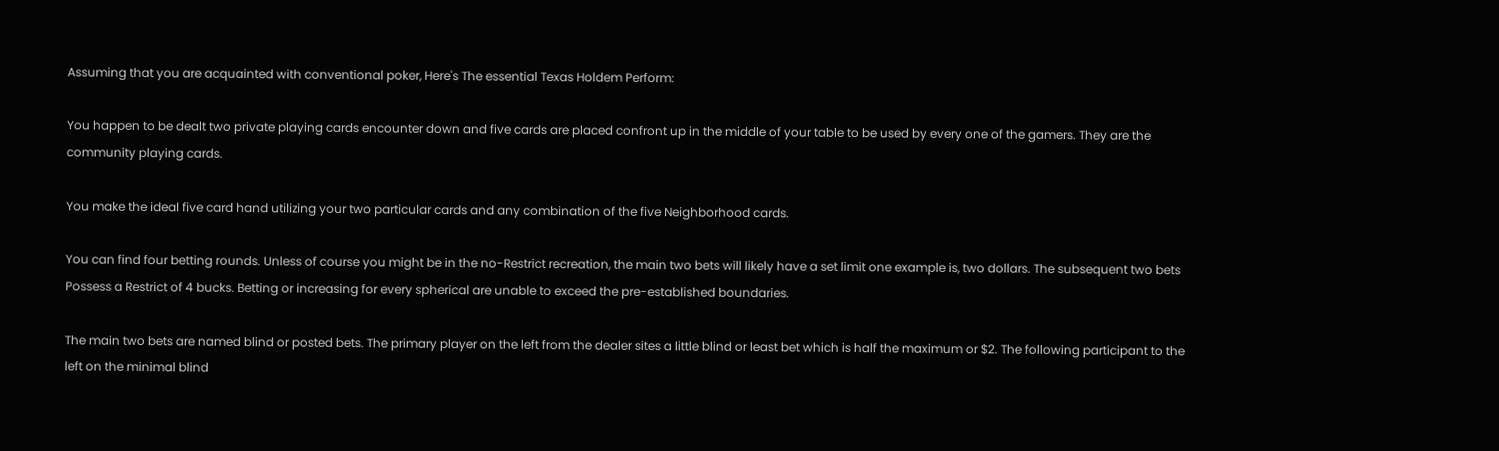Assuming that you are acquainted with conventional poker, Here's The essential Texas Holdem Perform:

You happen to be dealt two private playing cards encounter down and five cards are placed confront up in the middle of your table to be used by every one of the gamers. They are the community playing cards.

You make the ideal five card hand utilizing your two particular cards and any combination of the five Neighborhood cards.

You can find four betting rounds. Unless of course you might be in the no-Restrict recreation, the main two bets will likely have a set limit one example is, two dollars. The subsequent two bets Possess a Restrict of 4 bucks. Betting or increasing for every spherical are unable to exceed the pre-established boundaries.

The main two bets are named blind or posted bets. The primary player on the left from the dealer sites a little blind or least bet which is half the maximum or $2. The following participant to the left on the minimal blind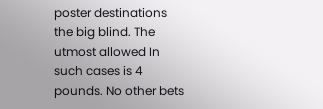poster destinations the big blind. The utmost allowed In such cases is 4 pounds. No other bets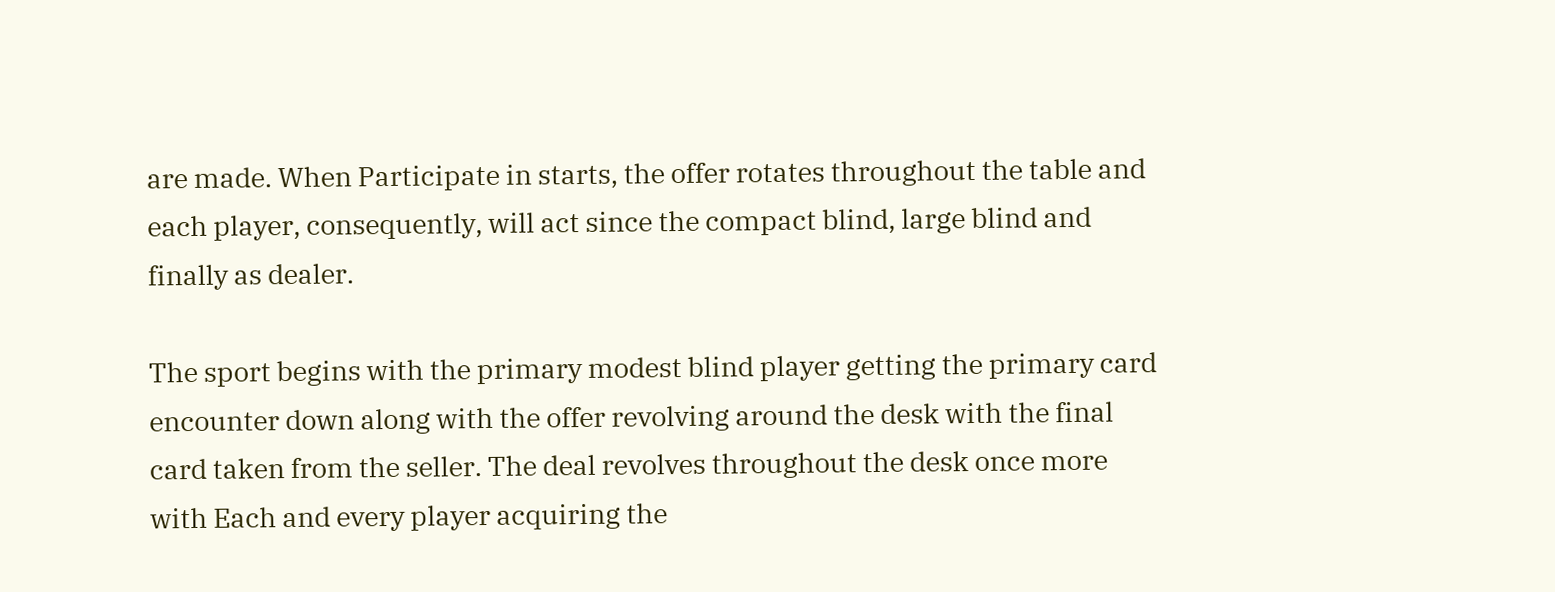are made. When Participate in starts, the offer rotates throughout the table and each player, consequently, will act since the compact blind, large blind and finally as dealer.

The sport begins with the primary modest blind player getting the primary card encounter down along with the offer revolving around the desk with the final card taken from the seller. The deal revolves throughout the desk once more with Each and every player acquiring the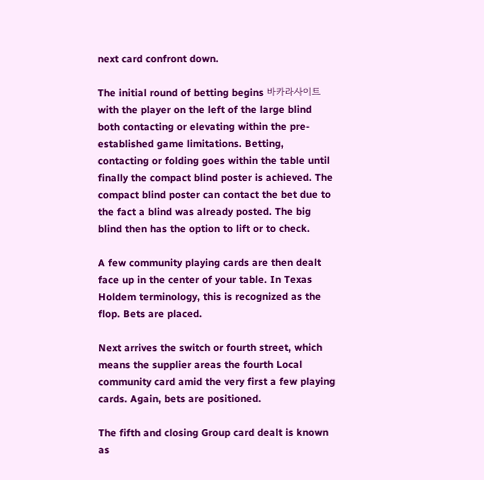next card confront down.

The initial round of betting begins 바카라사이트 with the player on the left of the large blind both contacting or elevating within the pre-established game limitations. Betting, contacting or folding goes within the table until finally the compact blind poster is achieved. The compact blind poster can contact the bet due to the fact a blind was already posted. The big blind then has the option to lift or to check.

A few community playing cards are then dealt face up in the center of your table. In Texas Holdem terminology, this is recognized as the flop. Bets are placed.

Next arrives the switch or fourth street, which means the supplier areas the fourth Local community card amid the very first a few playing cards. Again, bets are positioned.

The fifth and closing Group card dealt is known as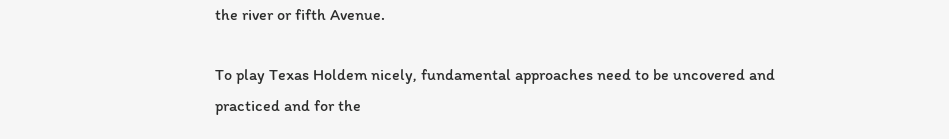the river or fifth Avenue.

To play Texas Holdem nicely, fundamental approaches need to be uncovered and practiced and for the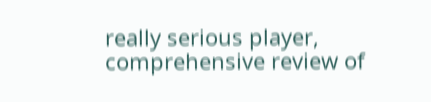really serious player, comprehensive review of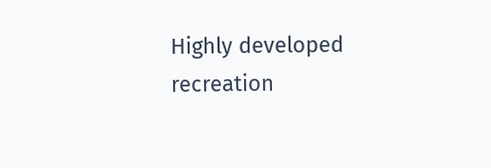Highly developed recreation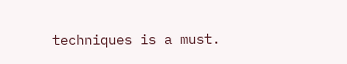techniques is a must.